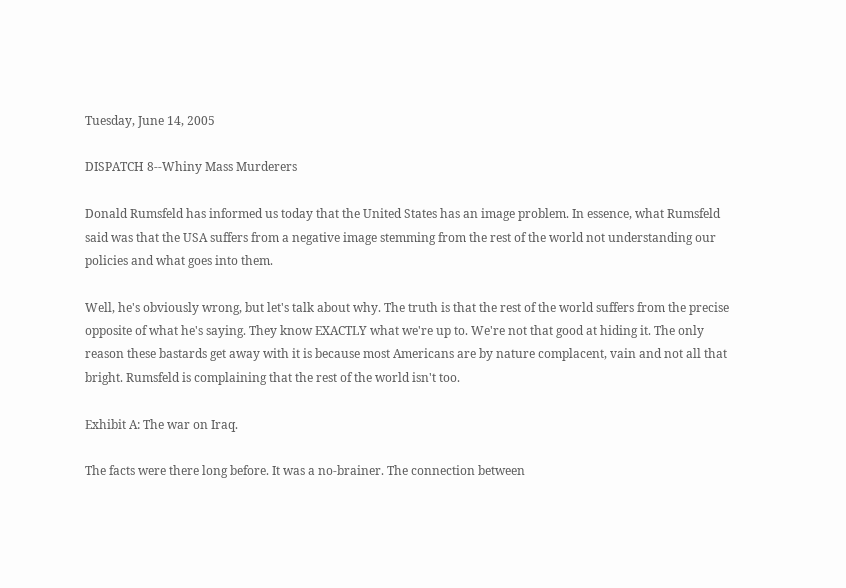Tuesday, June 14, 2005

DISPATCH 8--Whiny Mass Murderers

Donald Rumsfeld has informed us today that the United States has an image problem. In essence, what Rumsfeld said was that the USA suffers from a negative image stemming from the rest of the world not understanding our policies and what goes into them.

Well, he's obviously wrong, but let's talk about why. The truth is that the rest of the world suffers from the precise opposite of what he's saying. They know EXACTLY what we're up to. We're not that good at hiding it. The only reason these bastards get away with it is because most Americans are by nature complacent, vain and not all that bright. Rumsfeld is complaining that the rest of the world isn't too.

Exhibit A: The war on Iraq.

The facts were there long before. It was a no-brainer. The connection between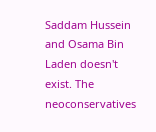Saddam Hussein and Osama Bin Laden doesn't exist. The neoconservatives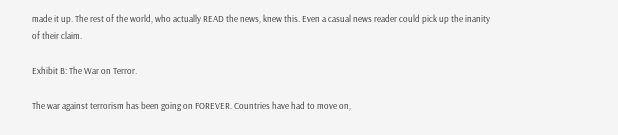made it up. The rest of the world, who actually READ the news, knew this. Even a casual news reader could pick up the inanity of their claim.

Exhibit B: The War on Terror.

The war against terrorism has been going on FOREVER. Countries have had to move on,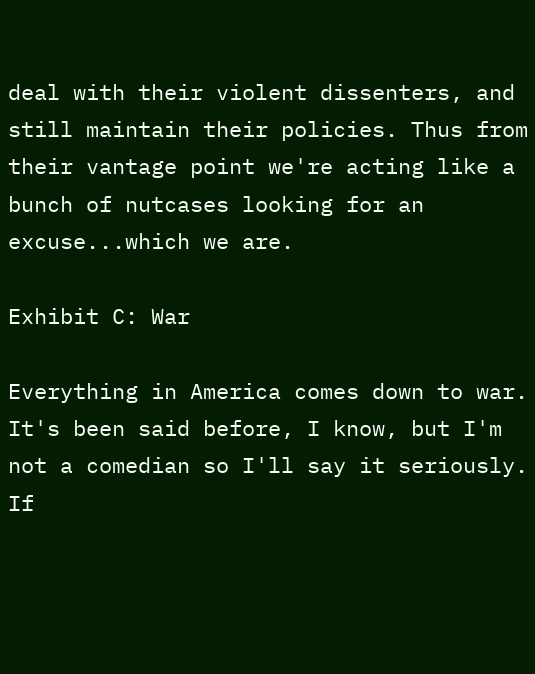deal with their violent dissenters, and still maintain their policies. Thus from their vantage point we're acting like a bunch of nutcases looking for an excuse...which we are.

Exhibit C: War

Everything in America comes down to war. It's been said before, I know, but I'm not a comedian so I'll say it seriously. If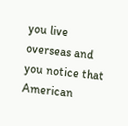you live overseas and you notice that American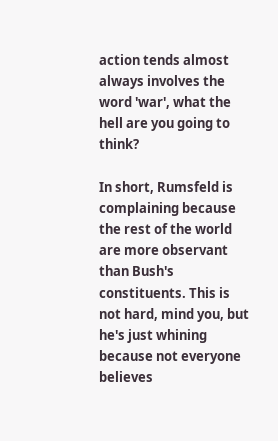action tends almost always involves the word 'war', what the hell are you going to think?

In short, Rumsfeld is complaining because the rest of the world are more observant than Bush's constituents. This is not hard, mind you, but he's just whining because not everyone believes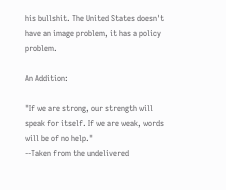his bullshit. The United States doesn't have an image problem, it has a policy problem.

An Addition:

"If we are strong, our strength will speak for itself. If we are weak, words will be of no help."
--Taken from the undelivered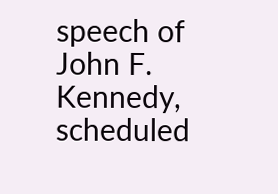speech of John F. Kennedy, scheduled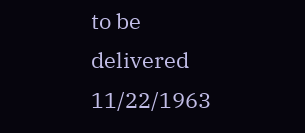to be delivered 11/22/1963